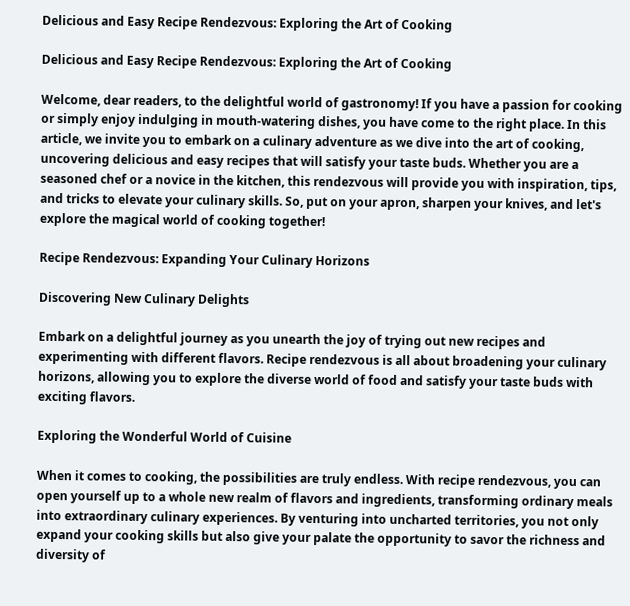Delicious and Easy Recipe Rendezvous: Exploring the Art of Cooking

Delicious and Easy Recipe Rendezvous: Exploring the Art of Cooking

Welcome, dear readers, to the delightful world of gastronomy! If you have a passion for cooking or simply enjoy indulging in mouth-watering dishes, you have come to the right place. In this article, we invite you to embark on a culinary adventure as we dive into the art of cooking, uncovering delicious and easy recipes that will satisfy your taste buds. Whether you are a seasoned chef or a novice in the kitchen, this rendezvous will provide you with inspiration, tips, and tricks to elevate your culinary skills. So, put on your apron, sharpen your knives, and let's explore the magical world of cooking together!

Recipe Rendezvous: Expanding Your Culinary Horizons

Discovering New Culinary Delights

Embark on a delightful journey as you unearth the joy of trying out new recipes and experimenting with different flavors. Recipe rendezvous is all about broadening your culinary horizons, allowing you to explore the diverse world of food and satisfy your taste buds with exciting flavors.

Exploring the Wonderful World of Cuisine

When it comes to cooking, the possibilities are truly endless. With recipe rendezvous, you can open yourself up to a whole new realm of flavors and ingredients, transforming ordinary meals into extraordinary culinary experiences. By venturing into uncharted territories, you not only expand your cooking skills but also give your palate the opportunity to savor the richness and diversity of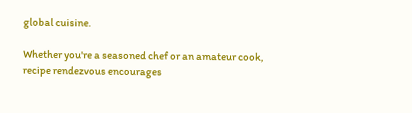global cuisine.

Whether you're a seasoned chef or an amateur cook, recipe rendezvous encourages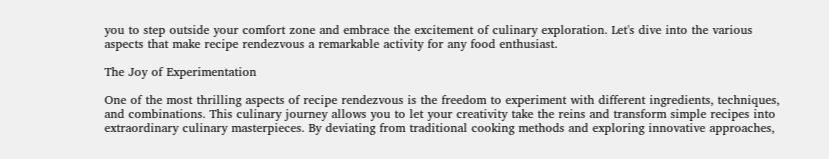you to step outside your comfort zone and embrace the excitement of culinary exploration. Let's dive into the various aspects that make recipe rendezvous a remarkable activity for any food enthusiast.

The Joy of Experimentation

One of the most thrilling aspects of recipe rendezvous is the freedom to experiment with different ingredients, techniques, and combinations. This culinary journey allows you to let your creativity take the reins and transform simple recipes into extraordinary culinary masterpieces. By deviating from traditional cooking methods and exploring innovative approaches,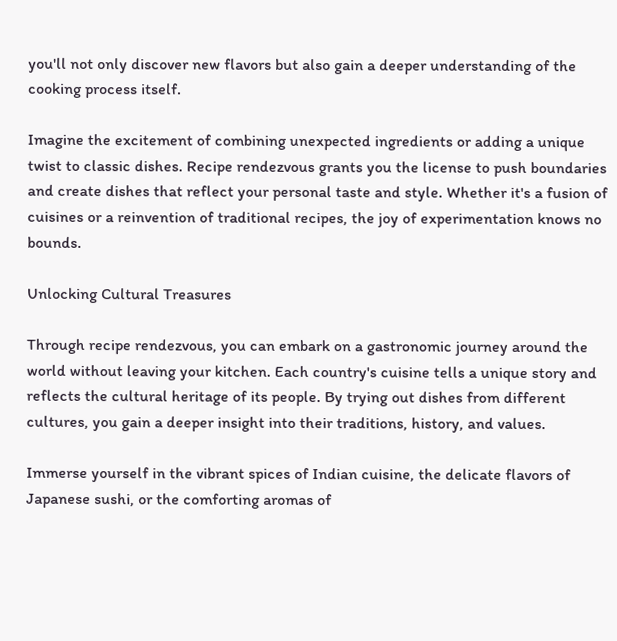you'll not only discover new flavors but also gain a deeper understanding of the cooking process itself.

Imagine the excitement of combining unexpected ingredients or adding a unique twist to classic dishes. Recipe rendezvous grants you the license to push boundaries and create dishes that reflect your personal taste and style. Whether it's a fusion of cuisines or a reinvention of traditional recipes, the joy of experimentation knows no bounds.

Unlocking Cultural Treasures

Through recipe rendezvous, you can embark on a gastronomic journey around the world without leaving your kitchen. Each country's cuisine tells a unique story and reflects the cultural heritage of its people. By trying out dishes from different cultures, you gain a deeper insight into their traditions, history, and values.

Immerse yourself in the vibrant spices of Indian cuisine, the delicate flavors of Japanese sushi, or the comforting aromas of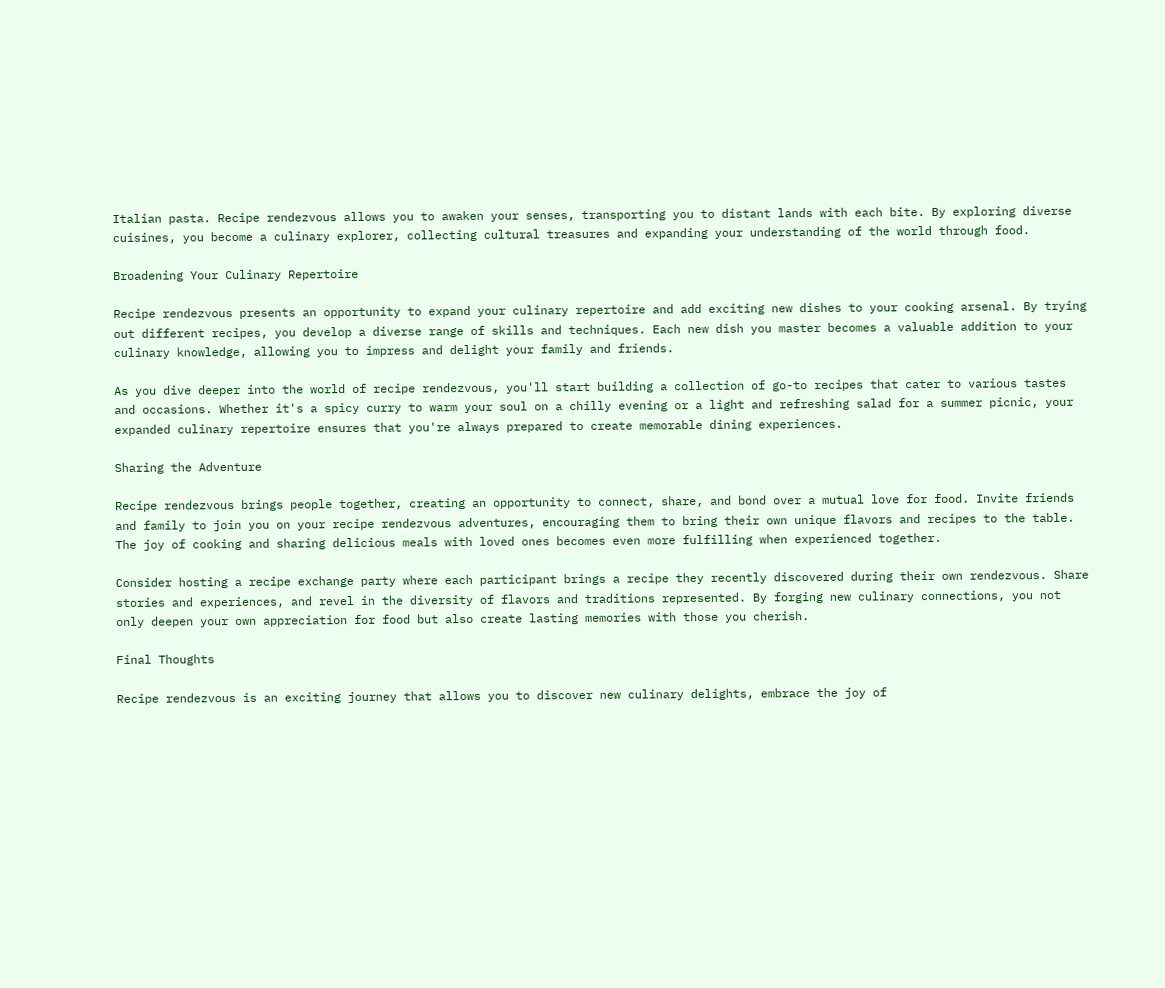Italian pasta. Recipe rendezvous allows you to awaken your senses, transporting you to distant lands with each bite. By exploring diverse cuisines, you become a culinary explorer, collecting cultural treasures and expanding your understanding of the world through food.

Broadening Your Culinary Repertoire

Recipe rendezvous presents an opportunity to expand your culinary repertoire and add exciting new dishes to your cooking arsenal. By trying out different recipes, you develop a diverse range of skills and techniques. Each new dish you master becomes a valuable addition to your culinary knowledge, allowing you to impress and delight your family and friends.

As you dive deeper into the world of recipe rendezvous, you'll start building a collection of go-to recipes that cater to various tastes and occasions. Whether it's a spicy curry to warm your soul on a chilly evening or a light and refreshing salad for a summer picnic, your expanded culinary repertoire ensures that you're always prepared to create memorable dining experiences.

Sharing the Adventure

Recipe rendezvous brings people together, creating an opportunity to connect, share, and bond over a mutual love for food. Invite friends and family to join you on your recipe rendezvous adventures, encouraging them to bring their own unique flavors and recipes to the table. The joy of cooking and sharing delicious meals with loved ones becomes even more fulfilling when experienced together.

Consider hosting a recipe exchange party where each participant brings a recipe they recently discovered during their own rendezvous. Share stories and experiences, and revel in the diversity of flavors and traditions represented. By forging new culinary connections, you not only deepen your own appreciation for food but also create lasting memories with those you cherish.

Final Thoughts

Recipe rendezvous is an exciting journey that allows you to discover new culinary delights, embrace the joy of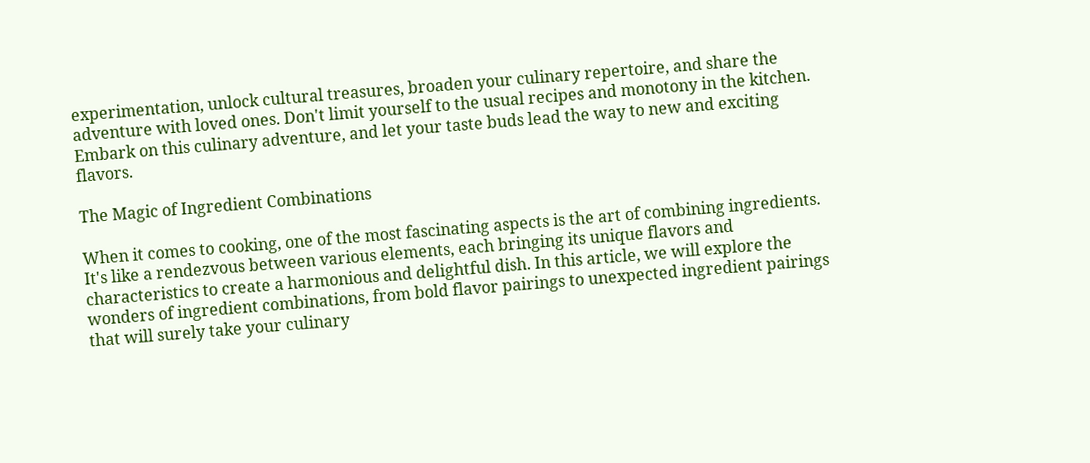experimentation, unlock cultural treasures, broaden your culinary repertoire, and share the adventure with loved ones. Don't limit yourself to the usual recipes and monotony in the kitchen. Embark on this culinary adventure, and let your taste buds lead the way to new and exciting flavors.

The Magic of Ingredient Combinations

When it comes to cooking, one of the most fascinating aspects is the art of combining ingredients. It's like a rendezvous between various elements, each bringing its unique flavors and characteristics to create a harmonious and delightful dish. In this article, we will explore the wonders of ingredient combinations, from bold flavor pairings to unexpected ingredient pairings that will surely take your culinary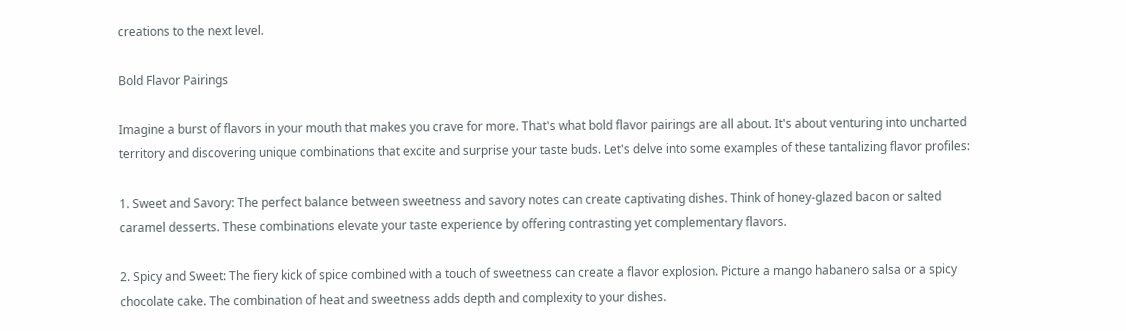creations to the next level.

Bold Flavor Pairings

Imagine a burst of flavors in your mouth that makes you crave for more. That's what bold flavor pairings are all about. It's about venturing into uncharted territory and discovering unique combinations that excite and surprise your taste buds. Let's delve into some examples of these tantalizing flavor profiles:

1. Sweet and Savory: The perfect balance between sweetness and savory notes can create captivating dishes. Think of honey-glazed bacon or salted caramel desserts. These combinations elevate your taste experience by offering contrasting yet complementary flavors.

2. Spicy and Sweet: The fiery kick of spice combined with a touch of sweetness can create a flavor explosion. Picture a mango habanero salsa or a spicy chocolate cake. The combination of heat and sweetness adds depth and complexity to your dishes.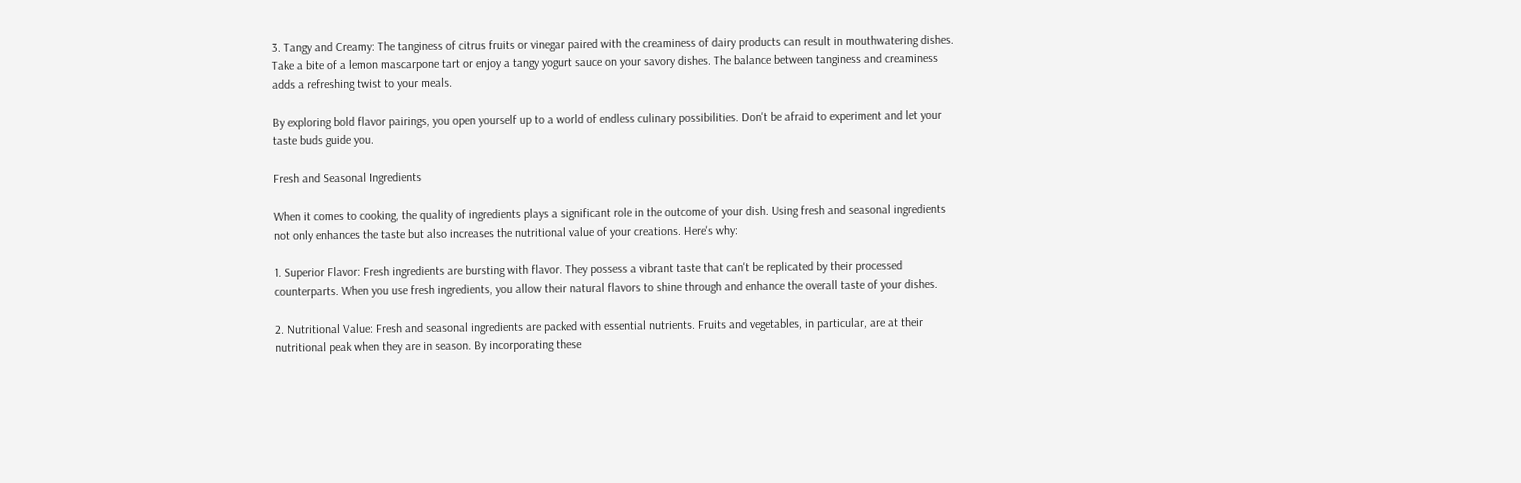3. Tangy and Creamy: The tanginess of citrus fruits or vinegar paired with the creaminess of dairy products can result in mouthwatering dishes. Take a bite of a lemon mascarpone tart or enjoy a tangy yogurt sauce on your savory dishes. The balance between tanginess and creaminess adds a refreshing twist to your meals.

By exploring bold flavor pairings, you open yourself up to a world of endless culinary possibilities. Don't be afraid to experiment and let your taste buds guide you.

Fresh and Seasonal Ingredients

When it comes to cooking, the quality of ingredients plays a significant role in the outcome of your dish. Using fresh and seasonal ingredients not only enhances the taste but also increases the nutritional value of your creations. Here's why:

1. Superior Flavor: Fresh ingredients are bursting with flavor. They possess a vibrant taste that can't be replicated by their processed counterparts. When you use fresh ingredients, you allow their natural flavors to shine through and enhance the overall taste of your dishes.

2. Nutritional Value: Fresh and seasonal ingredients are packed with essential nutrients. Fruits and vegetables, in particular, are at their nutritional peak when they are in season. By incorporating these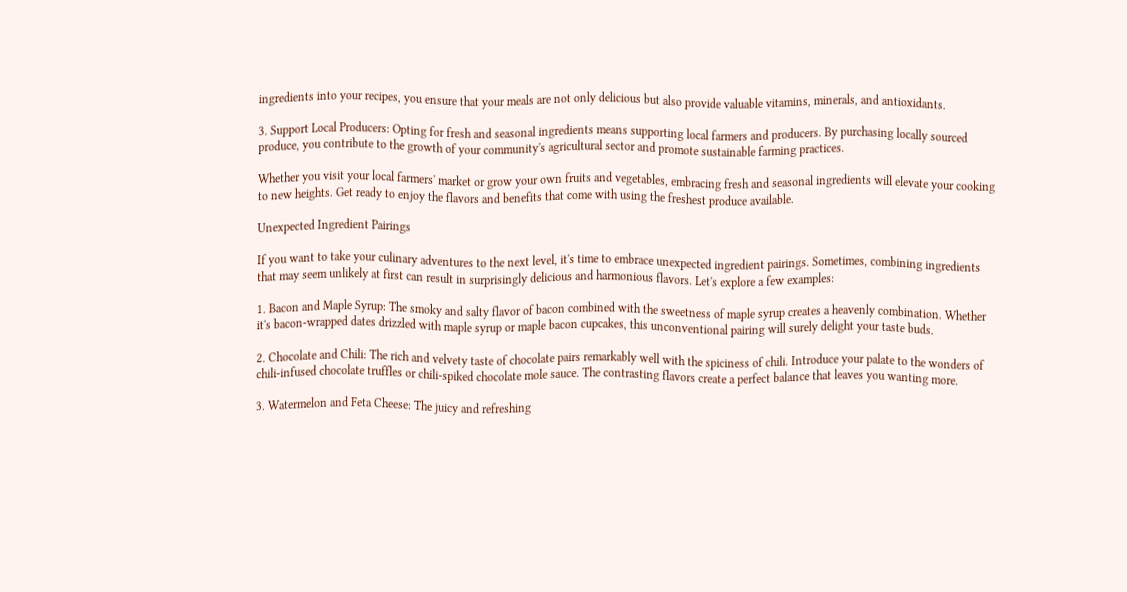ingredients into your recipes, you ensure that your meals are not only delicious but also provide valuable vitamins, minerals, and antioxidants.

3. Support Local Producers: Opting for fresh and seasonal ingredients means supporting local farmers and producers. By purchasing locally sourced produce, you contribute to the growth of your community's agricultural sector and promote sustainable farming practices.

Whether you visit your local farmers' market or grow your own fruits and vegetables, embracing fresh and seasonal ingredients will elevate your cooking to new heights. Get ready to enjoy the flavors and benefits that come with using the freshest produce available.

Unexpected Ingredient Pairings

If you want to take your culinary adventures to the next level, it's time to embrace unexpected ingredient pairings. Sometimes, combining ingredients that may seem unlikely at first can result in surprisingly delicious and harmonious flavors. Let's explore a few examples:

1. Bacon and Maple Syrup: The smoky and salty flavor of bacon combined with the sweetness of maple syrup creates a heavenly combination. Whether it's bacon-wrapped dates drizzled with maple syrup or maple bacon cupcakes, this unconventional pairing will surely delight your taste buds.

2. Chocolate and Chili: The rich and velvety taste of chocolate pairs remarkably well with the spiciness of chili. Introduce your palate to the wonders of chili-infused chocolate truffles or chili-spiked chocolate mole sauce. The contrasting flavors create a perfect balance that leaves you wanting more.

3. Watermelon and Feta Cheese: The juicy and refreshing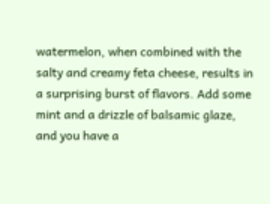watermelon, when combined with the salty and creamy feta cheese, results in a surprising burst of flavors. Add some mint and a drizzle of balsamic glaze, and you have a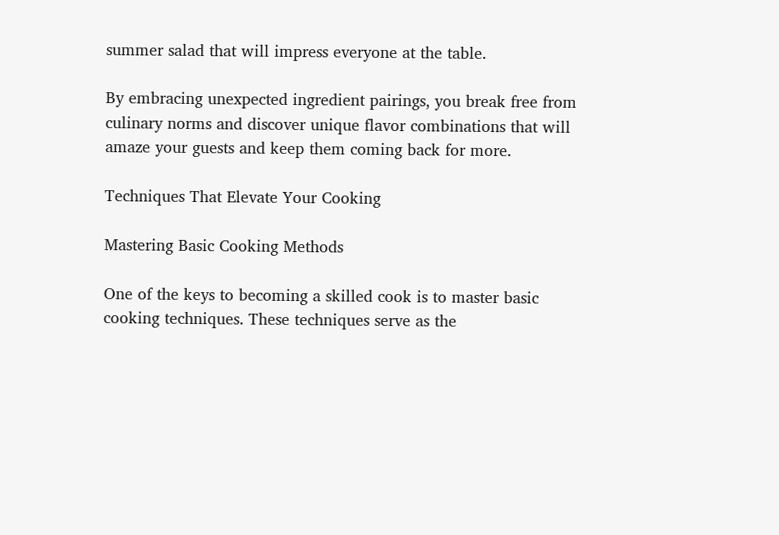summer salad that will impress everyone at the table.

By embracing unexpected ingredient pairings, you break free from culinary norms and discover unique flavor combinations that will amaze your guests and keep them coming back for more.

Techniques That Elevate Your Cooking

Mastering Basic Cooking Methods

One of the keys to becoming a skilled cook is to master basic cooking techniques. These techniques serve as the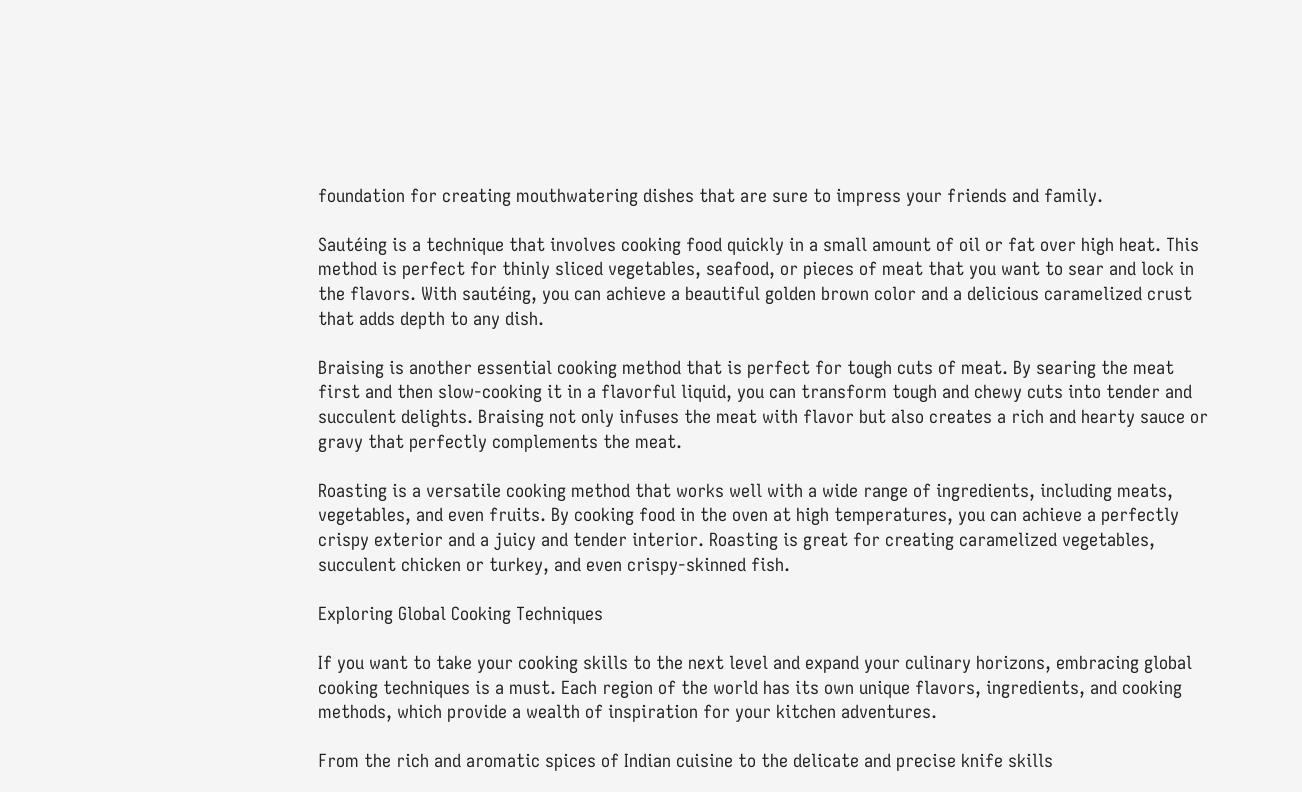foundation for creating mouthwatering dishes that are sure to impress your friends and family.

Sautéing is a technique that involves cooking food quickly in a small amount of oil or fat over high heat. This method is perfect for thinly sliced vegetables, seafood, or pieces of meat that you want to sear and lock in the flavors. With sautéing, you can achieve a beautiful golden brown color and a delicious caramelized crust that adds depth to any dish.

Braising is another essential cooking method that is perfect for tough cuts of meat. By searing the meat first and then slow-cooking it in a flavorful liquid, you can transform tough and chewy cuts into tender and succulent delights. Braising not only infuses the meat with flavor but also creates a rich and hearty sauce or gravy that perfectly complements the meat.

Roasting is a versatile cooking method that works well with a wide range of ingredients, including meats, vegetables, and even fruits. By cooking food in the oven at high temperatures, you can achieve a perfectly crispy exterior and a juicy and tender interior. Roasting is great for creating caramelized vegetables, succulent chicken or turkey, and even crispy-skinned fish.

Exploring Global Cooking Techniques

If you want to take your cooking skills to the next level and expand your culinary horizons, embracing global cooking techniques is a must. Each region of the world has its own unique flavors, ingredients, and cooking methods, which provide a wealth of inspiration for your kitchen adventures.

From the rich and aromatic spices of Indian cuisine to the delicate and precise knife skills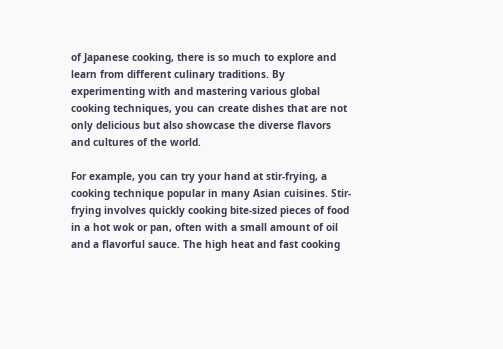of Japanese cooking, there is so much to explore and learn from different culinary traditions. By experimenting with and mastering various global cooking techniques, you can create dishes that are not only delicious but also showcase the diverse flavors and cultures of the world.

For example, you can try your hand at stir-frying, a cooking technique popular in many Asian cuisines. Stir-frying involves quickly cooking bite-sized pieces of food in a hot wok or pan, often with a small amount of oil and a flavorful sauce. The high heat and fast cooking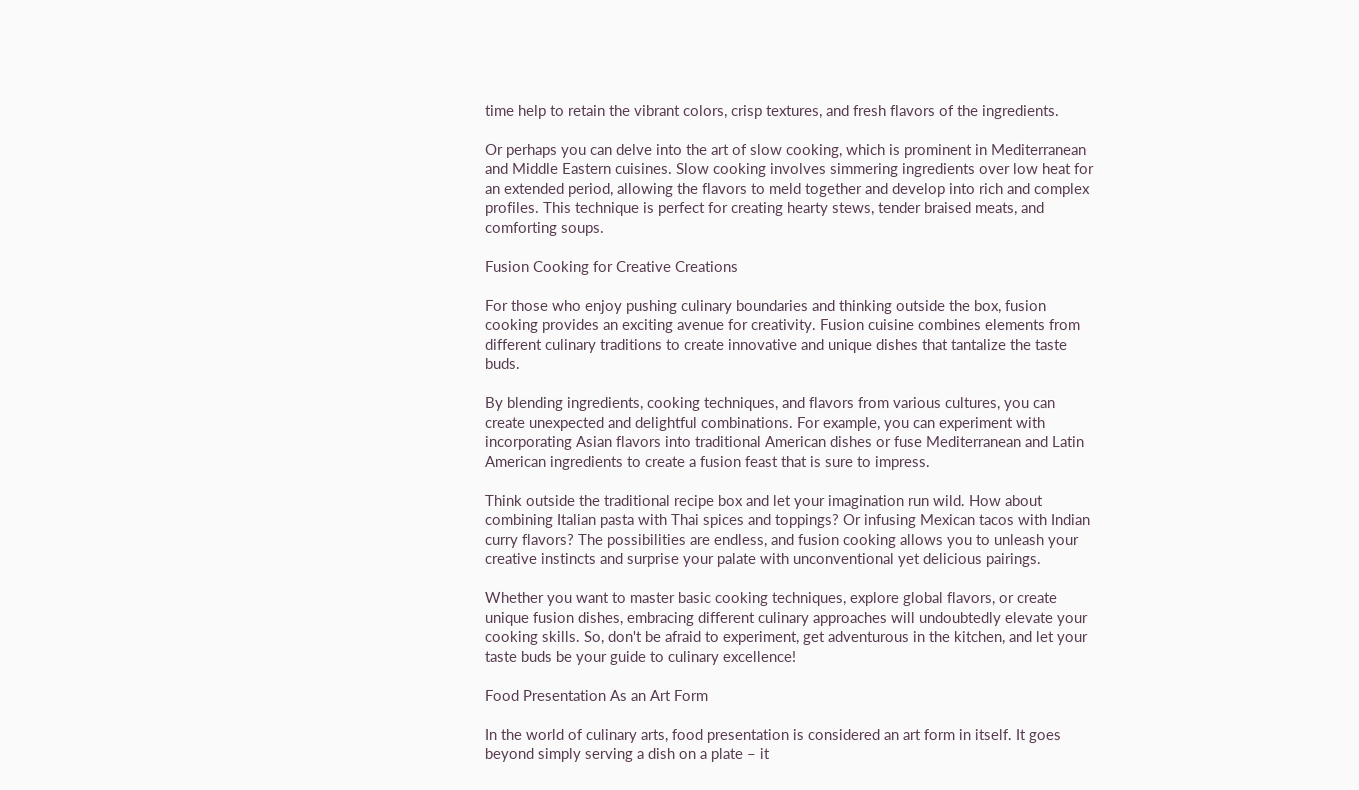time help to retain the vibrant colors, crisp textures, and fresh flavors of the ingredients.

Or perhaps you can delve into the art of slow cooking, which is prominent in Mediterranean and Middle Eastern cuisines. Slow cooking involves simmering ingredients over low heat for an extended period, allowing the flavors to meld together and develop into rich and complex profiles. This technique is perfect for creating hearty stews, tender braised meats, and comforting soups.

Fusion Cooking for Creative Creations

For those who enjoy pushing culinary boundaries and thinking outside the box, fusion cooking provides an exciting avenue for creativity. Fusion cuisine combines elements from different culinary traditions to create innovative and unique dishes that tantalize the taste buds.

By blending ingredients, cooking techniques, and flavors from various cultures, you can create unexpected and delightful combinations. For example, you can experiment with incorporating Asian flavors into traditional American dishes or fuse Mediterranean and Latin American ingredients to create a fusion feast that is sure to impress.

Think outside the traditional recipe box and let your imagination run wild. How about combining Italian pasta with Thai spices and toppings? Or infusing Mexican tacos with Indian curry flavors? The possibilities are endless, and fusion cooking allows you to unleash your creative instincts and surprise your palate with unconventional yet delicious pairings.

Whether you want to master basic cooking techniques, explore global flavors, or create unique fusion dishes, embracing different culinary approaches will undoubtedly elevate your cooking skills. So, don't be afraid to experiment, get adventurous in the kitchen, and let your taste buds be your guide to culinary excellence!

Food Presentation As an Art Form

In the world of culinary arts, food presentation is considered an art form in itself. It goes beyond simply serving a dish on a plate – it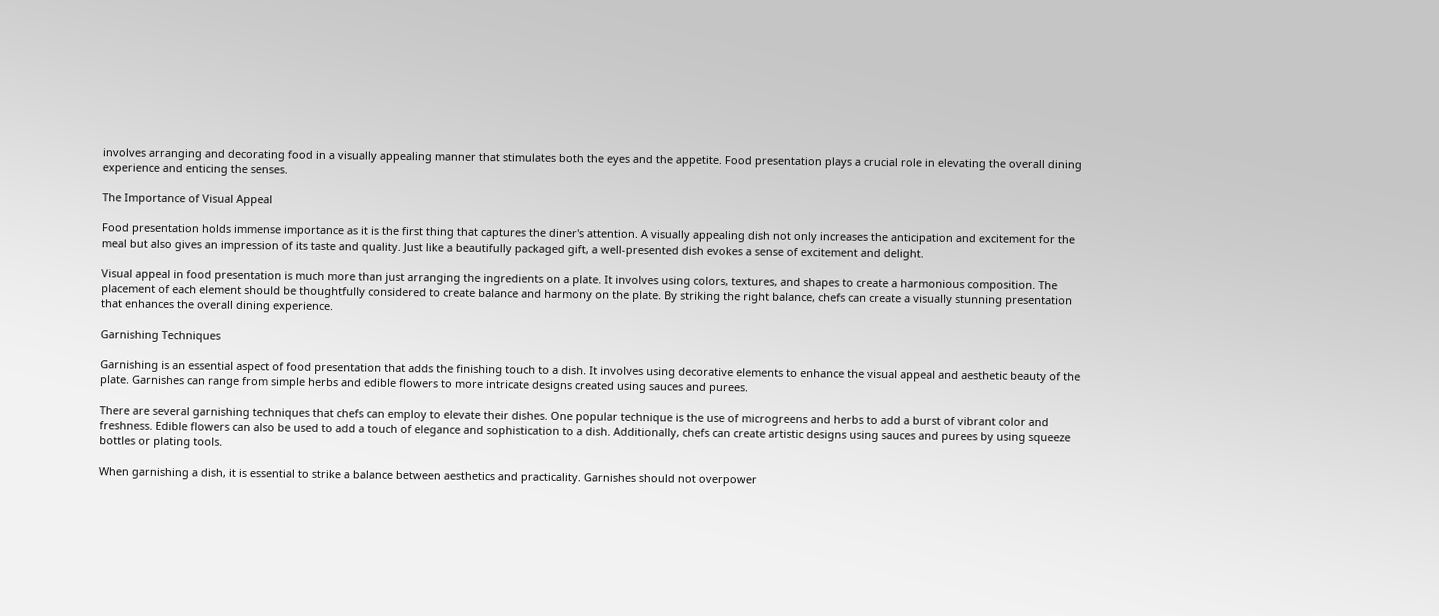involves arranging and decorating food in a visually appealing manner that stimulates both the eyes and the appetite. Food presentation plays a crucial role in elevating the overall dining experience and enticing the senses.

The Importance of Visual Appeal

Food presentation holds immense importance as it is the first thing that captures the diner's attention. A visually appealing dish not only increases the anticipation and excitement for the meal but also gives an impression of its taste and quality. Just like a beautifully packaged gift, a well-presented dish evokes a sense of excitement and delight.

Visual appeal in food presentation is much more than just arranging the ingredients on a plate. It involves using colors, textures, and shapes to create a harmonious composition. The placement of each element should be thoughtfully considered to create balance and harmony on the plate. By striking the right balance, chefs can create a visually stunning presentation that enhances the overall dining experience.

Garnishing Techniques

Garnishing is an essential aspect of food presentation that adds the finishing touch to a dish. It involves using decorative elements to enhance the visual appeal and aesthetic beauty of the plate. Garnishes can range from simple herbs and edible flowers to more intricate designs created using sauces and purees.

There are several garnishing techniques that chefs can employ to elevate their dishes. One popular technique is the use of microgreens and herbs to add a burst of vibrant color and freshness. Edible flowers can also be used to add a touch of elegance and sophistication to a dish. Additionally, chefs can create artistic designs using sauces and purees by using squeeze bottles or plating tools.

When garnishing a dish, it is essential to strike a balance between aesthetics and practicality. Garnishes should not overpower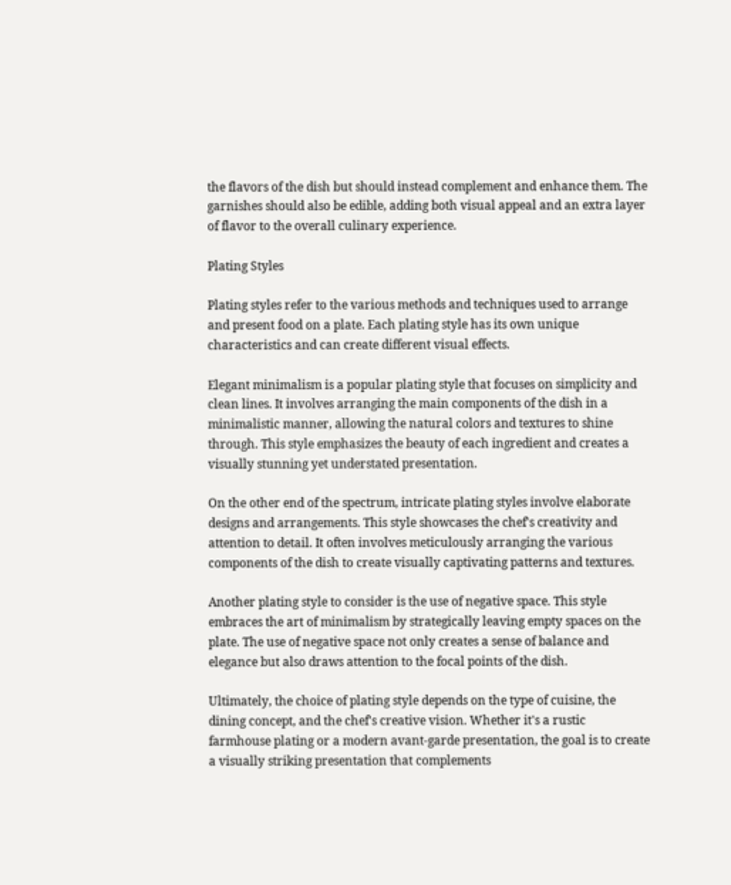the flavors of the dish but should instead complement and enhance them. The garnishes should also be edible, adding both visual appeal and an extra layer of flavor to the overall culinary experience.

Plating Styles

Plating styles refer to the various methods and techniques used to arrange and present food on a plate. Each plating style has its own unique characteristics and can create different visual effects.

Elegant minimalism is a popular plating style that focuses on simplicity and clean lines. It involves arranging the main components of the dish in a minimalistic manner, allowing the natural colors and textures to shine through. This style emphasizes the beauty of each ingredient and creates a visually stunning yet understated presentation.

On the other end of the spectrum, intricate plating styles involve elaborate designs and arrangements. This style showcases the chef's creativity and attention to detail. It often involves meticulously arranging the various components of the dish to create visually captivating patterns and textures.

Another plating style to consider is the use of negative space. This style embraces the art of minimalism by strategically leaving empty spaces on the plate. The use of negative space not only creates a sense of balance and elegance but also draws attention to the focal points of the dish.

Ultimately, the choice of plating style depends on the type of cuisine, the dining concept, and the chef's creative vision. Whether it's a rustic farmhouse plating or a modern avant-garde presentation, the goal is to create a visually striking presentation that complements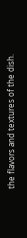the flavors and textures of the dish.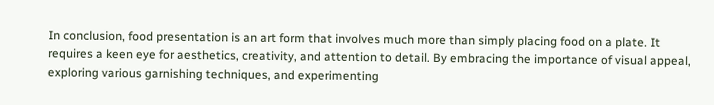In conclusion, food presentation is an art form that involves much more than simply placing food on a plate. It requires a keen eye for aesthetics, creativity, and attention to detail. By embracing the importance of visual appeal, exploring various garnishing techniques, and experimenting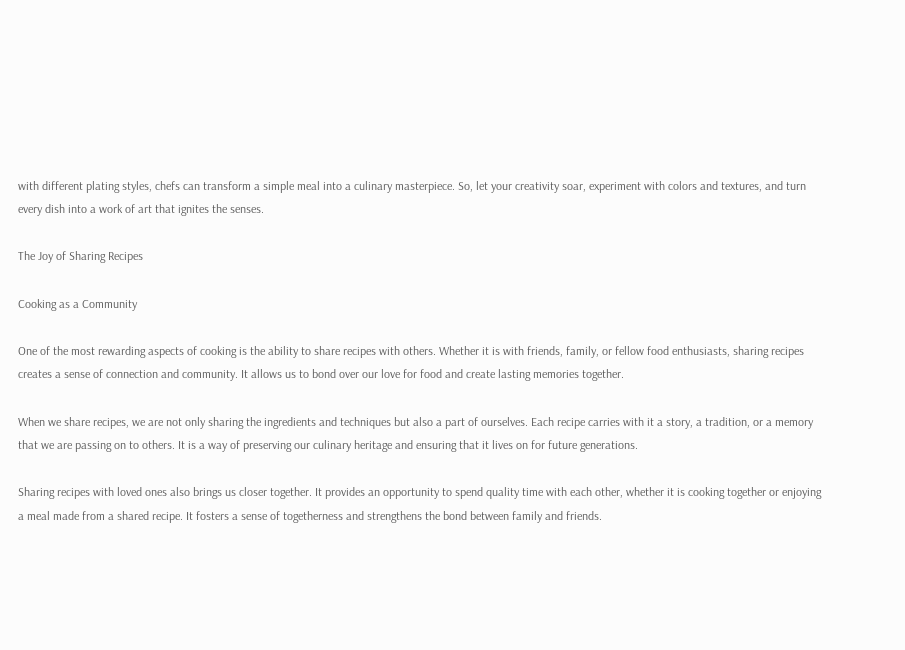with different plating styles, chefs can transform a simple meal into a culinary masterpiece. So, let your creativity soar, experiment with colors and textures, and turn every dish into a work of art that ignites the senses.

The Joy of Sharing Recipes

Cooking as a Community

One of the most rewarding aspects of cooking is the ability to share recipes with others. Whether it is with friends, family, or fellow food enthusiasts, sharing recipes creates a sense of connection and community. It allows us to bond over our love for food and create lasting memories together.

When we share recipes, we are not only sharing the ingredients and techniques but also a part of ourselves. Each recipe carries with it a story, a tradition, or a memory that we are passing on to others. It is a way of preserving our culinary heritage and ensuring that it lives on for future generations.

Sharing recipes with loved ones also brings us closer together. It provides an opportunity to spend quality time with each other, whether it is cooking together or enjoying a meal made from a shared recipe. It fosters a sense of togetherness and strengthens the bond between family and friends.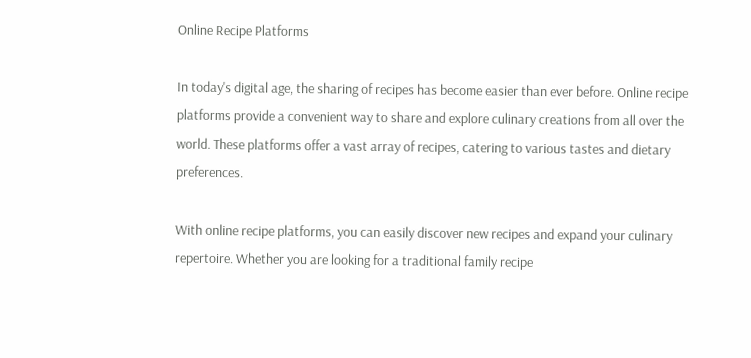Online Recipe Platforms

In today's digital age, the sharing of recipes has become easier than ever before. Online recipe platforms provide a convenient way to share and explore culinary creations from all over the world. These platforms offer a vast array of recipes, catering to various tastes and dietary preferences.

With online recipe platforms, you can easily discover new recipes and expand your culinary repertoire. Whether you are looking for a traditional family recipe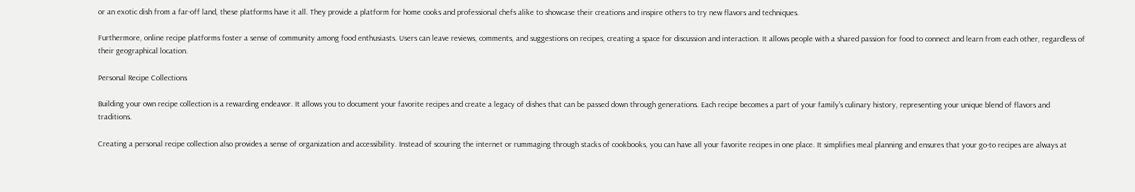or an exotic dish from a far-off land, these platforms have it all. They provide a platform for home cooks and professional chefs alike to showcase their creations and inspire others to try new flavors and techniques.

Furthermore, online recipe platforms foster a sense of community among food enthusiasts. Users can leave reviews, comments, and suggestions on recipes, creating a space for discussion and interaction. It allows people with a shared passion for food to connect and learn from each other, regardless of their geographical location.

Personal Recipe Collections

Building your own recipe collection is a rewarding endeavor. It allows you to document your favorite recipes and create a legacy of dishes that can be passed down through generations. Each recipe becomes a part of your family's culinary history, representing your unique blend of flavors and traditions.

Creating a personal recipe collection also provides a sense of organization and accessibility. Instead of scouring the internet or rummaging through stacks of cookbooks, you can have all your favorite recipes in one place. It simplifies meal planning and ensures that your go-to recipes are always at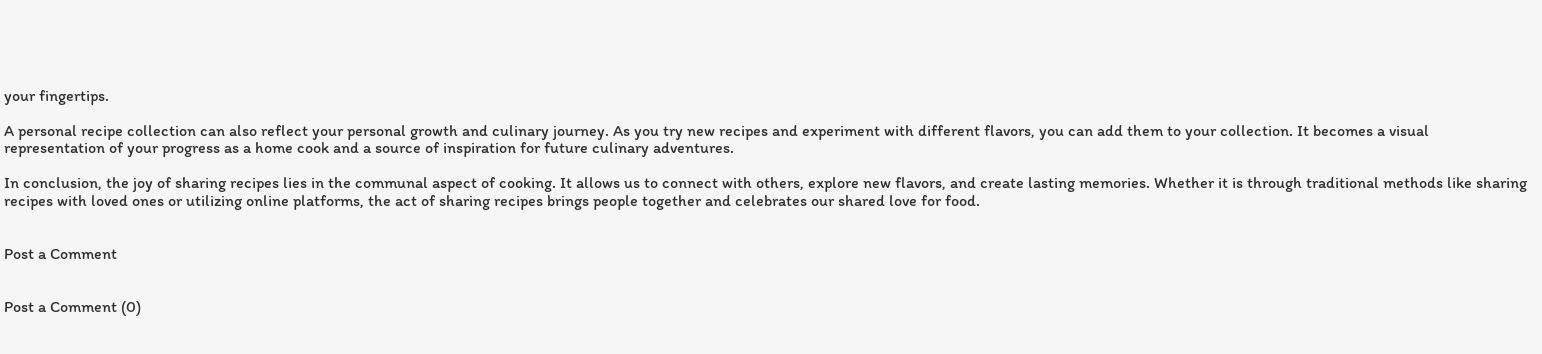your fingertips.

A personal recipe collection can also reflect your personal growth and culinary journey. As you try new recipes and experiment with different flavors, you can add them to your collection. It becomes a visual representation of your progress as a home cook and a source of inspiration for future culinary adventures.

In conclusion, the joy of sharing recipes lies in the communal aspect of cooking. It allows us to connect with others, explore new flavors, and create lasting memories. Whether it is through traditional methods like sharing recipes with loved ones or utilizing online platforms, the act of sharing recipes brings people together and celebrates our shared love for food.


Post a Comment


Post a Comment (0)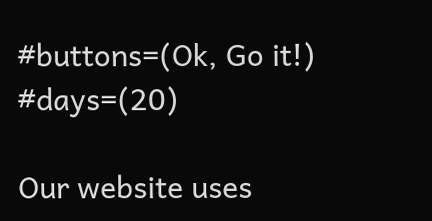#buttons=(Ok, Go it!) #days=(20)

Our website uses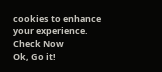cookies to enhance your experience. Check Now
Ok, Go it!